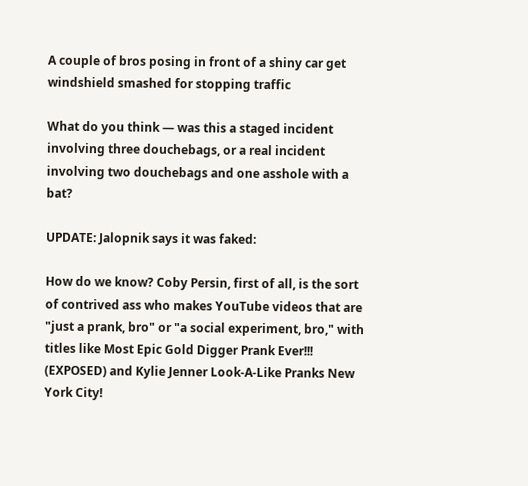A couple of bros posing in front of a shiny car get windshield smashed for stopping traffic

What do you think — was this a staged incident involving three douchebags, or a real incident involving two douchebags and one asshole with a bat?

UPDATE: Jalopnik says it was faked:

How do we know? Coby Persin, first of all, is the sort of contrived ass who makes YouTube videos that are "just a prank, bro" or "a social experiment, bro," with titles like Most Epic Gold Digger Prank Ever!!! (EXPOSED) and Kylie Jenner Look-A-Like Pranks New York City!